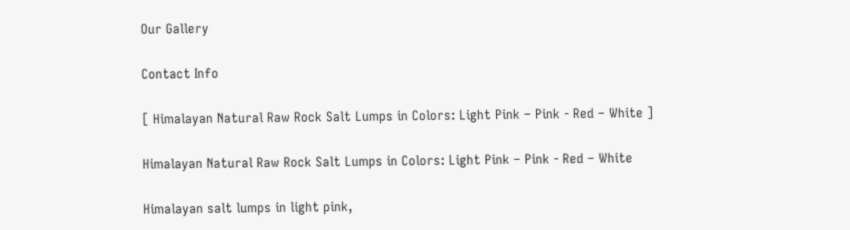Our Gallery

Contact Info

[ Himalayan Natural Raw Rock Salt Lumps in Colors: Light Pink – Pink - Red – White ]

Himalayan Natural Raw Rock Salt Lumps in Colors: Light Pink – Pink - Red – White

Himalayan salt lumps in light pink,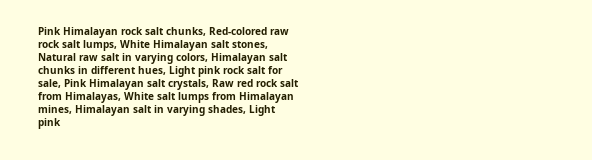Pink Himalayan rock salt chunks, Red-colored raw rock salt lumps, White Himalayan salt stones, Natural raw salt in varying colors, Himalayan salt chunks in different hues, Light pink rock salt for sale, Pink Himalayan salt crystals, Raw red rock salt from Himalayas, White salt lumps from Himalayan mines, Himalayan salt in varying shades, Light pink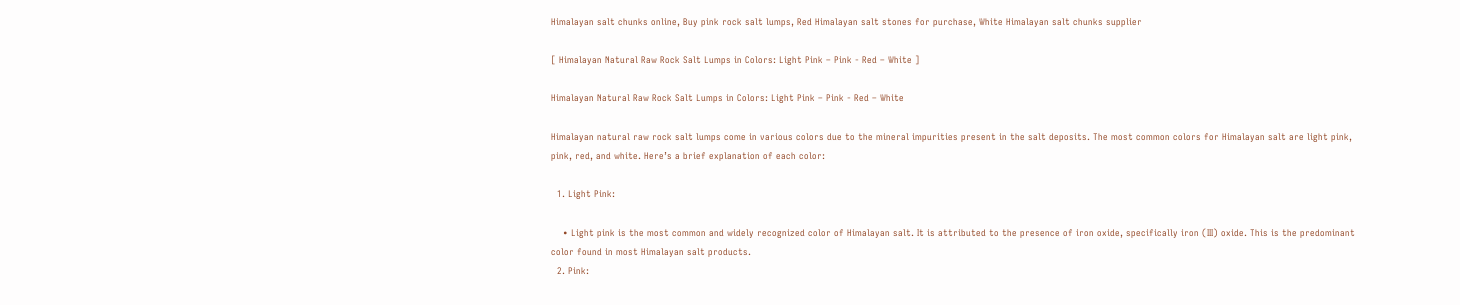Himalayan salt chunks online, Buy pink rock salt lumps, Red Himalayan salt stones for purchase, White Himalayan salt chunks supplier

[ Himalayan Natural Raw Rock Salt Lumps in Colors: Light Pink – Pink - Red – White ]

Himalayan Natural Raw Rock Salt Lumps in Colors: Light Pink – Pink - Red – White

Himalayan natural raw rock salt lumps come in various colors due to the mineral impurities present in the salt deposits. The most common colors for Himalayan salt are light pink, pink, red, and white. Here’s a brief explanation of each color:

  1. Light Pink:

    • Light pink is the most common and widely recognized color of Himalayan salt. It is attributed to the presence of iron oxide, specifically iron (III) oxide. This is the predominant color found in most Himalayan salt products.
  2. Pink: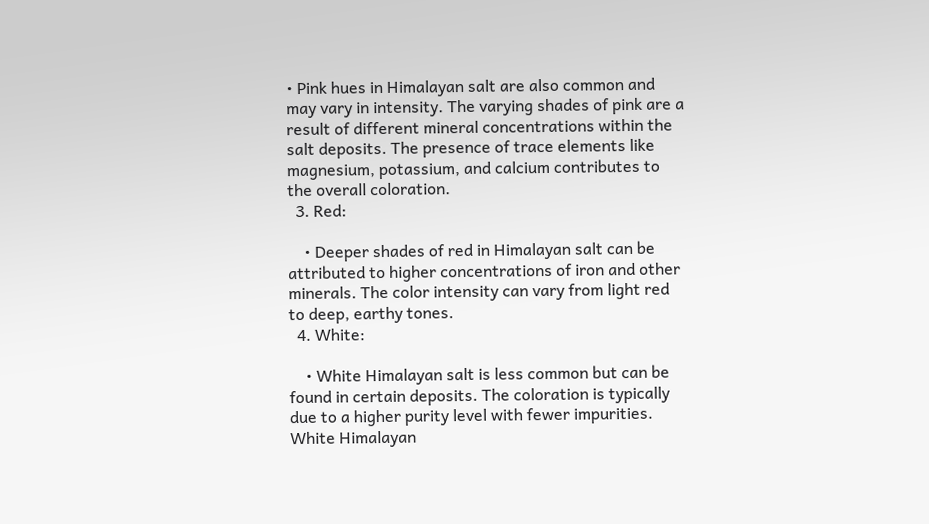• Pink hues in Himalayan salt are also common and may vary in intensity. The varying shades of pink are a result of different mineral concentrations within the salt deposits. The presence of trace elements like magnesium, potassium, and calcium contributes to the overall coloration.
  3. Red:

    • Deeper shades of red in Himalayan salt can be attributed to higher concentrations of iron and other minerals. The color intensity can vary from light red to deep, earthy tones.
  4. White:

    • White Himalayan salt is less common but can be found in certain deposits. The coloration is typically due to a higher purity level with fewer impurities. White Himalayan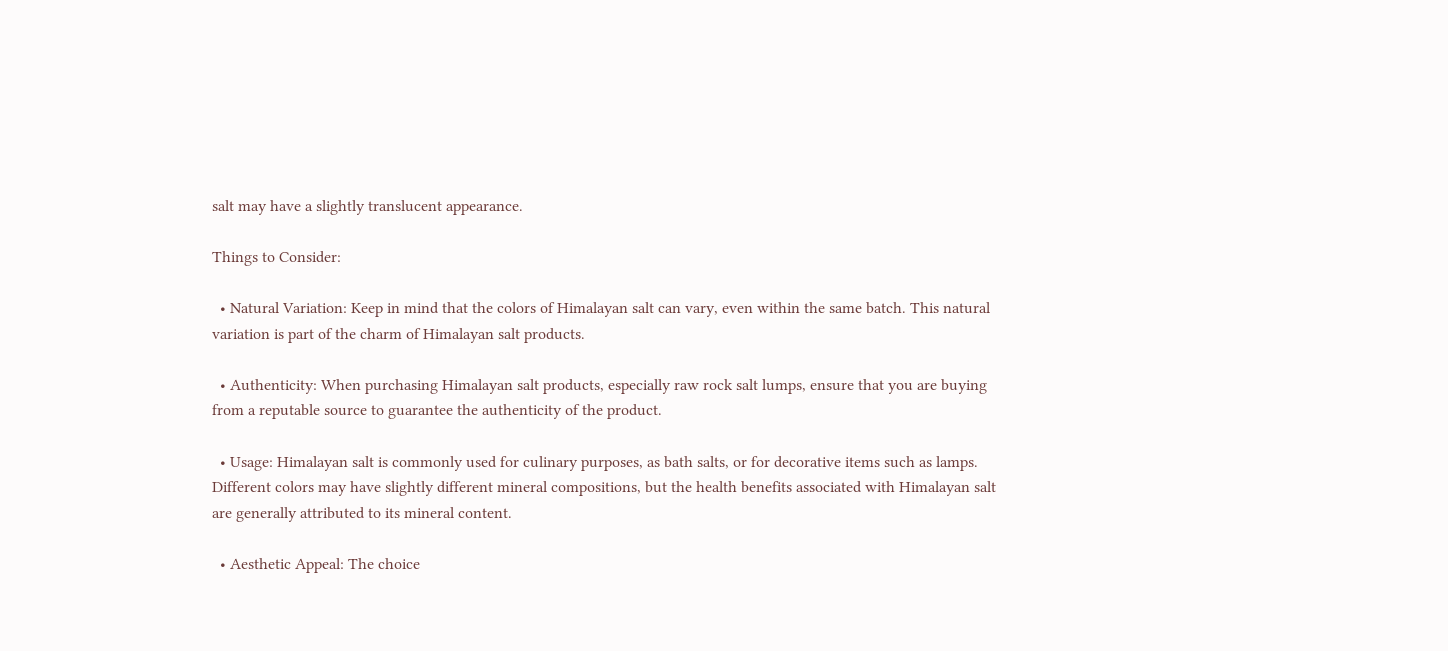salt may have a slightly translucent appearance.

Things to Consider:

  • Natural Variation: Keep in mind that the colors of Himalayan salt can vary, even within the same batch. This natural variation is part of the charm of Himalayan salt products.

  • Authenticity: When purchasing Himalayan salt products, especially raw rock salt lumps, ensure that you are buying from a reputable source to guarantee the authenticity of the product.

  • Usage: Himalayan salt is commonly used for culinary purposes, as bath salts, or for decorative items such as lamps. Different colors may have slightly different mineral compositions, but the health benefits associated with Himalayan salt are generally attributed to its mineral content.

  • Aesthetic Appeal: The choice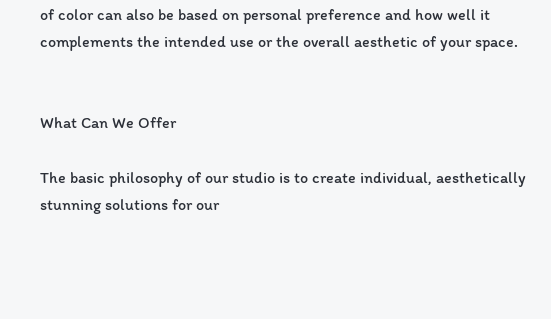of color can also be based on personal preference and how well it complements the intended use or the overall aesthetic of your space.


What Can We Offer

The basic philosophy of our studio is to create individual, aesthetically stunning solutions for our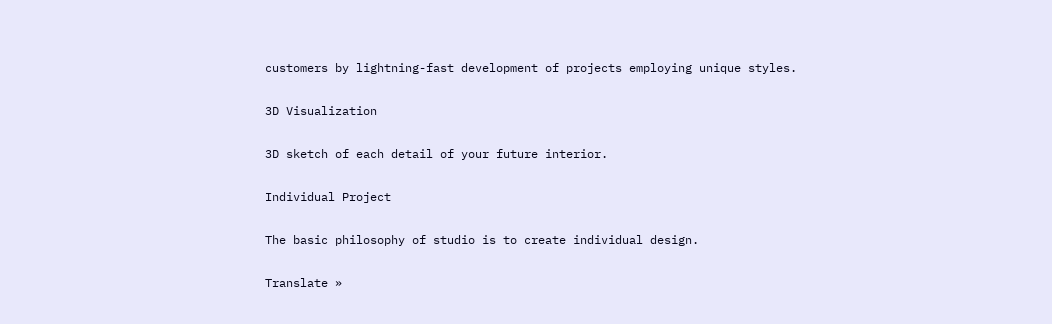customers by lightning-fast development of projects employing unique styles.

3D Visualization

3D sketch of each detail of your future interior.

Individual Project

The basic philosophy of studio is to create individual design.

Translate »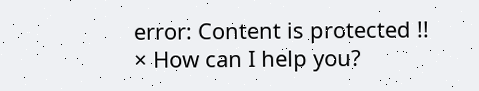error: Content is protected !!
× How can I help you?